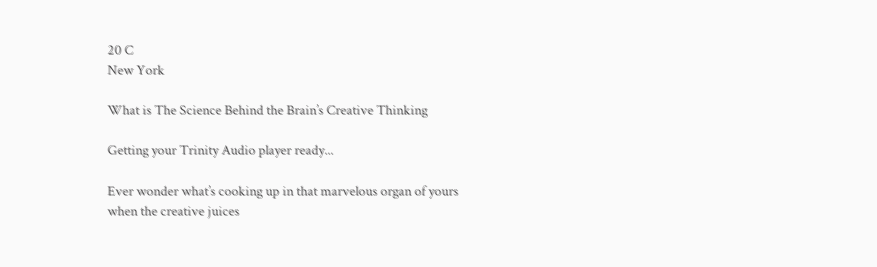20 C
New York

What is The Science Behind the Brain’s Creative Thinking

Getting your Trinity Audio player ready...

Ever wonder what’s cooking up in that marvelous organ of yours when the creative juices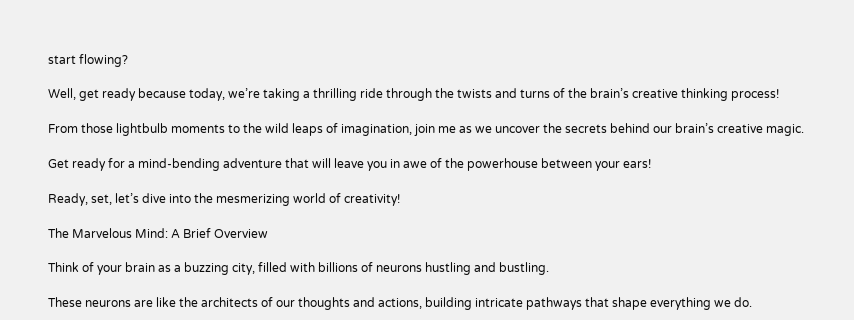start flowing?

Well, get ready because today, we’re taking a thrilling ride through the twists and turns of the brain’s creative thinking process!

From those lightbulb moments to the wild leaps of imagination, join me as we uncover the secrets behind our brain’s creative magic.

Get ready for a mind-bending adventure that will leave you in awe of the powerhouse between your ears!

Ready, set, let’s dive into the mesmerizing world of creativity!

The Marvelous Mind: A Brief Overview

Think of your brain as a buzzing city, filled with billions of neurons hustling and bustling.

These neurons are like the architects of our thoughts and actions, building intricate pathways that shape everything we do.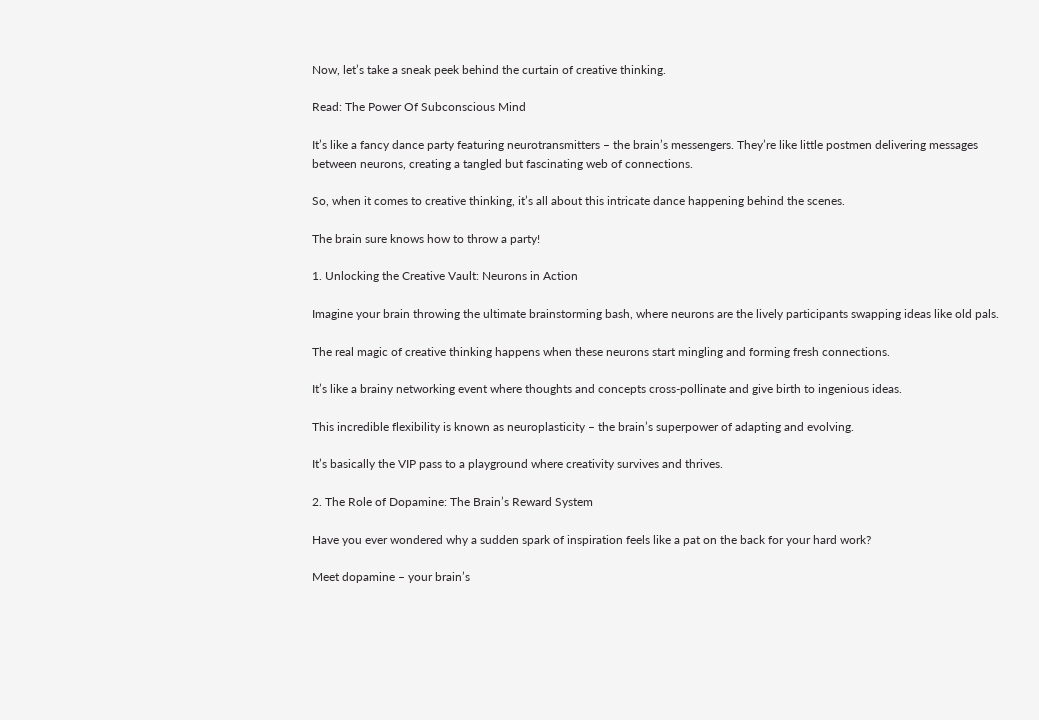Now, let’s take a sneak peek behind the curtain of creative thinking.

Read: The Power Of Subconscious Mind

It’s like a fancy dance party featuring neurotransmitters – the brain’s messengers. They’re like little postmen delivering messages between neurons, creating a tangled but fascinating web of connections.

So, when it comes to creative thinking, it’s all about this intricate dance happening behind the scenes.

The brain sure knows how to throw a party!

1. Unlocking the Creative Vault: Neurons in Action

Imagine your brain throwing the ultimate brainstorming bash, where neurons are the lively participants swapping ideas like old pals.

The real magic of creative thinking happens when these neurons start mingling and forming fresh connections.

It’s like a brainy networking event where thoughts and concepts cross-pollinate and give birth to ingenious ideas.

This incredible flexibility is known as neuroplasticity – the brain’s superpower of adapting and evolving.

It’s basically the VIP pass to a playground where creativity survives and thrives.

2. The Role of Dopamine: The Brain’s Reward System

Have you ever wondered why a sudden spark of inspiration feels like a pat on the back for your hard work?

Meet dopamine – your brain’s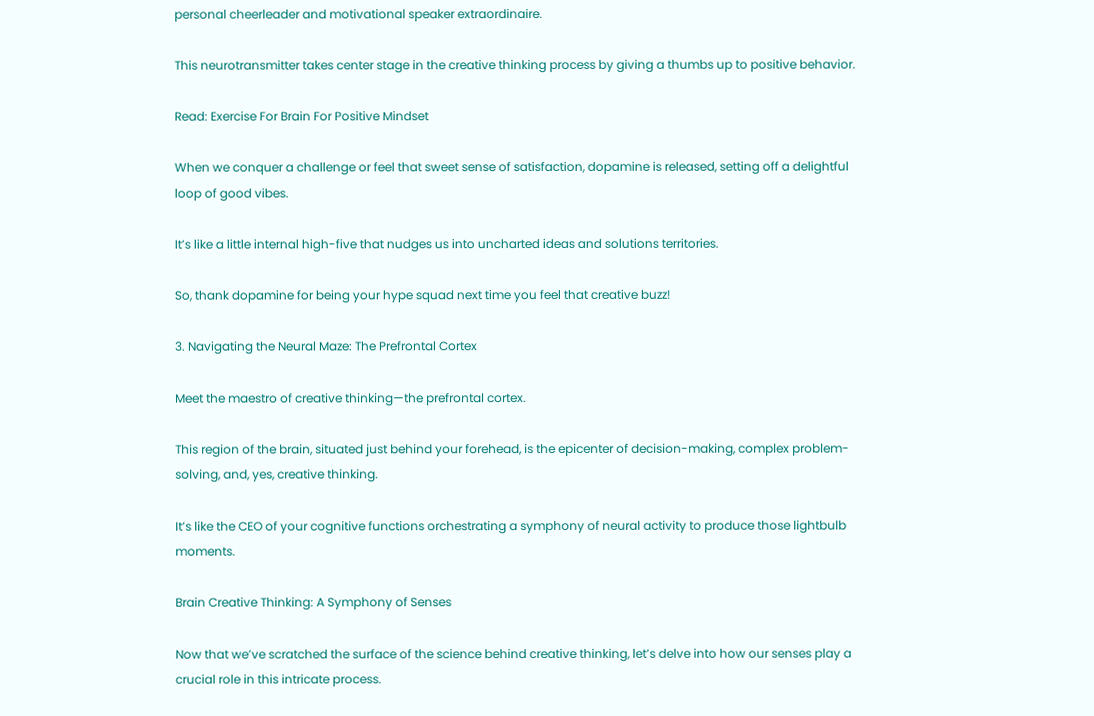personal cheerleader and motivational speaker extraordinaire.

This neurotransmitter takes center stage in the creative thinking process by giving a thumbs up to positive behavior.

Read: Exercise For Brain For Positive Mindset

When we conquer a challenge or feel that sweet sense of satisfaction, dopamine is released, setting off a delightful loop of good vibes.

It’s like a little internal high-five that nudges us into uncharted ideas and solutions territories.

So, thank dopamine for being your hype squad next time you feel that creative buzz!

3. Navigating the Neural Maze: The Prefrontal Cortex

Meet the maestro of creative thinking—the prefrontal cortex.

This region of the brain, situated just behind your forehead, is the epicenter of decision-making, complex problem-solving, and, yes, creative thinking.

It’s like the CEO of your cognitive functions orchestrating a symphony of neural activity to produce those lightbulb moments.

Brain Creative Thinking: A Symphony of Senses

Now that we’ve scratched the surface of the science behind creative thinking, let’s delve into how our senses play a crucial role in this intricate process.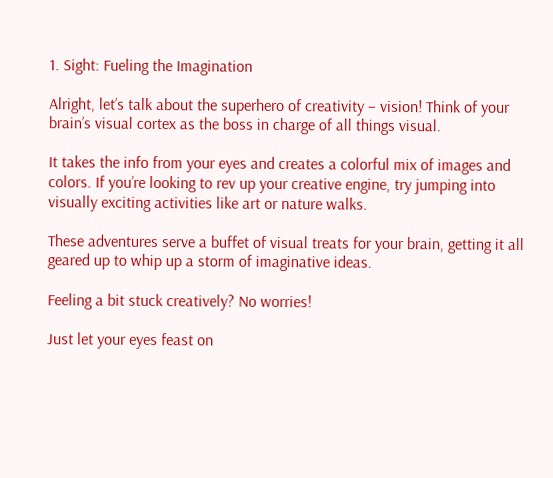1. Sight: Fueling the Imagination

Alright, let’s talk about the superhero of creativity – vision! Think of your brain’s visual cortex as the boss in charge of all things visual.

It takes the info from your eyes and creates a colorful mix of images and colors. If you’re looking to rev up your creative engine, try jumping into visually exciting activities like art or nature walks.

These adventures serve a buffet of visual treats for your brain, getting it all geared up to whip up a storm of imaginative ideas.

Feeling a bit stuck creatively? No worries!

Just let your eyes feast on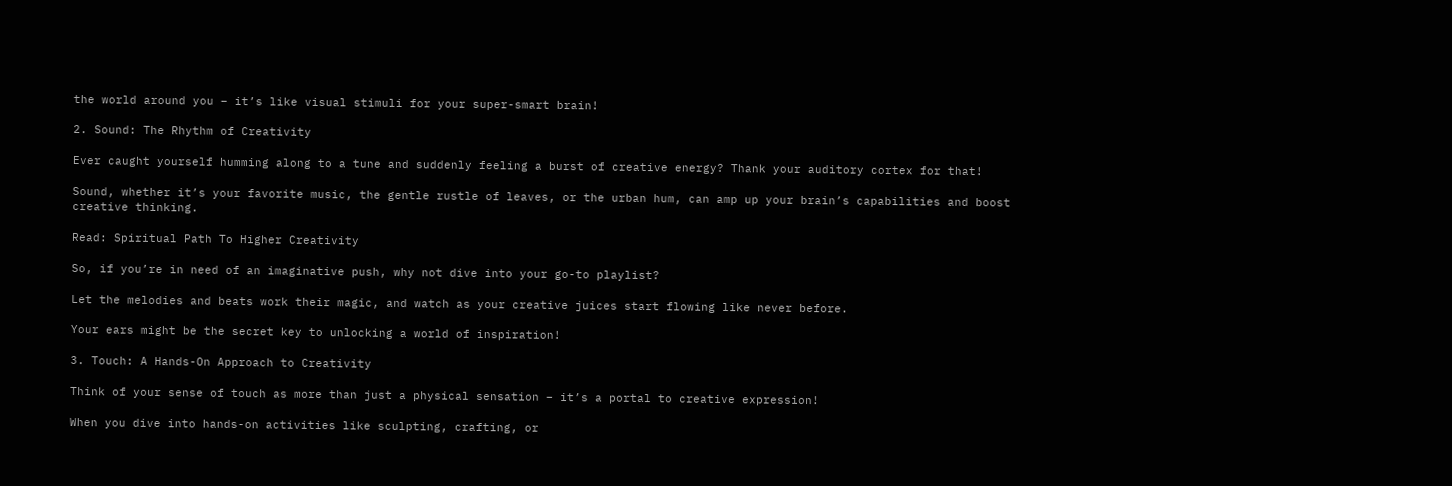the world around you – it’s like visual stimuli for your super-smart brain!

2. Sound: The Rhythm of Creativity

Ever caught yourself humming along to a tune and suddenly feeling a burst of creative energy? Thank your auditory cortex for that!

Sound, whether it’s your favorite music, the gentle rustle of leaves, or the urban hum, can amp up your brain’s capabilities and boost creative thinking.

Read: Spiritual Path To Higher Creativity

So, if you’re in need of an imaginative push, why not dive into your go-to playlist?

Let the melodies and beats work their magic, and watch as your creative juices start flowing like never before.

Your ears might be the secret key to unlocking a world of inspiration!

3. Touch: A Hands-On Approach to Creativity

Think of your sense of touch as more than just a physical sensation – it’s a portal to creative expression!

When you dive into hands-on activities like sculpting, crafting, or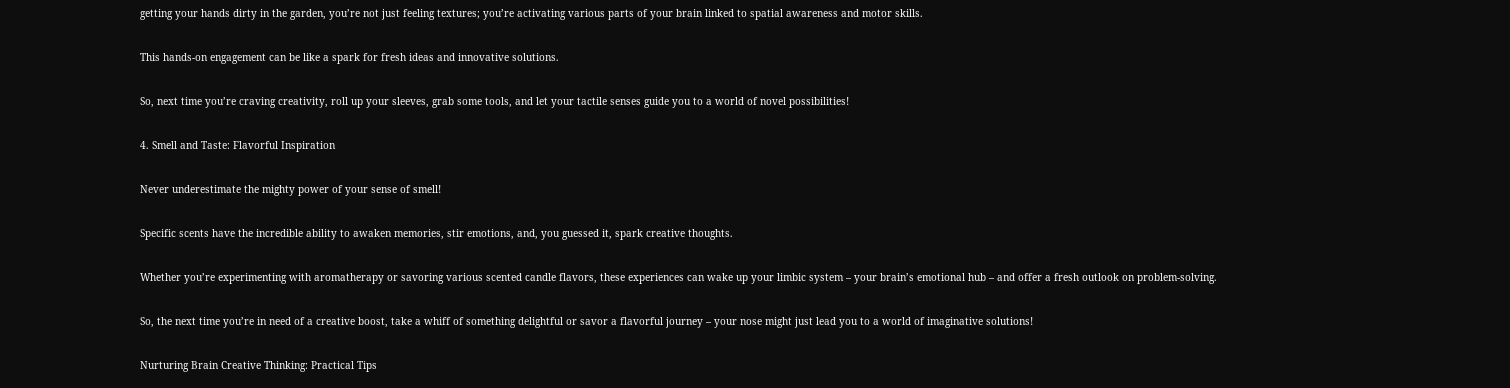getting your hands dirty in the garden, you’re not just feeling textures; you’re activating various parts of your brain linked to spatial awareness and motor skills.

This hands-on engagement can be like a spark for fresh ideas and innovative solutions.

So, next time you’re craving creativity, roll up your sleeves, grab some tools, and let your tactile senses guide you to a world of novel possibilities!

4. Smell and Taste: Flavorful Inspiration

Never underestimate the mighty power of your sense of smell!

Specific scents have the incredible ability to awaken memories, stir emotions, and, you guessed it, spark creative thoughts.

Whether you’re experimenting with aromatherapy or savoring various scented candle flavors, these experiences can wake up your limbic system – your brain’s emotional hub – and offer a fresh outlook on problem-solving.

So, the next time you’re in need of a creative boost, take a whiff of something delightful or savor a flavorful journey – your nose might just lead you to a world of imaginative solutions!

Nurturing Brain Creative Thinking: Practical Tips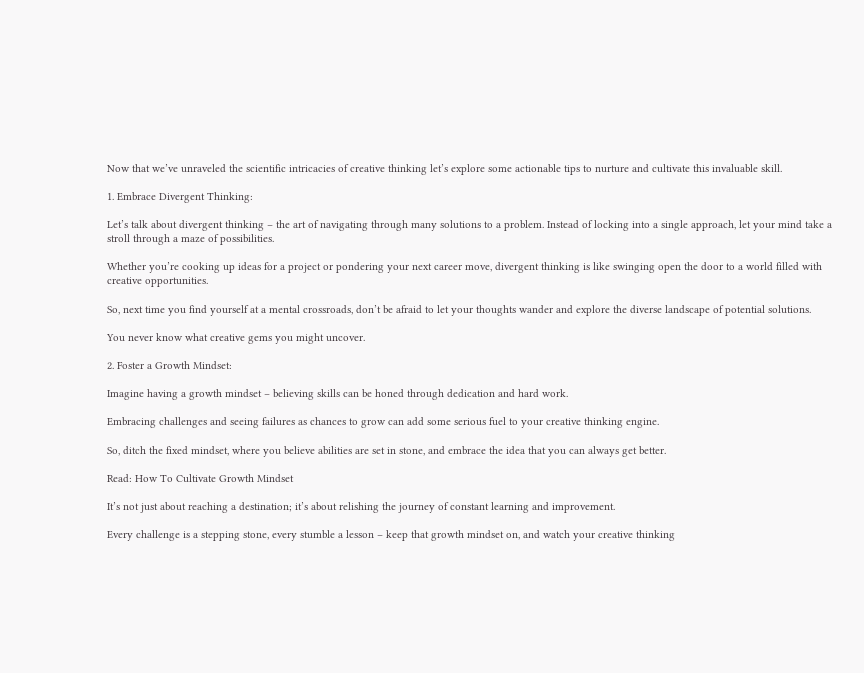Now that we’ve unraveled the scientific intricacies of creative thinking let’s explore some actionable tips to nurture and cultivate this invaluable skill.

1. Embrace Divergent Thinking:

Let’s talk about divergent thinking – the art of navigating through many solutions to a problem. Instead of locking into a single approach, let your mind take a stroll through a maze of possibilities.

Whether you’re cooking up ideas for a project or pondering your next career move, divergent thinking is like swinging open the door to a world filled with creative opportunities.

So, next time you find yourself at a mental crossroads, don’t be afraid to let your thoughts wander and explore the diverse landscape of potential solutions.

You never know what creative gems you might uncover.

2. Foster a Growth Mindset:

Imagine having a growth mindset – believing skills can be honed through dedication and hard work.

Embracing challenges and seeing failures as chances to grow can add some serious fuel to your creative thinking engine.

So, ditch the fixed mindset, where you believe abilities are set in stone, and embrace the idea that you can always get better.

Read: How To Cultivate Growth Mindset

It’s not just about reaching a destination; it’s about relishing the journey of constant learning and improvement.

Every challenge is a stepping stone, every stumble a lesson – keep that growth mindset on, and watch your creative thinking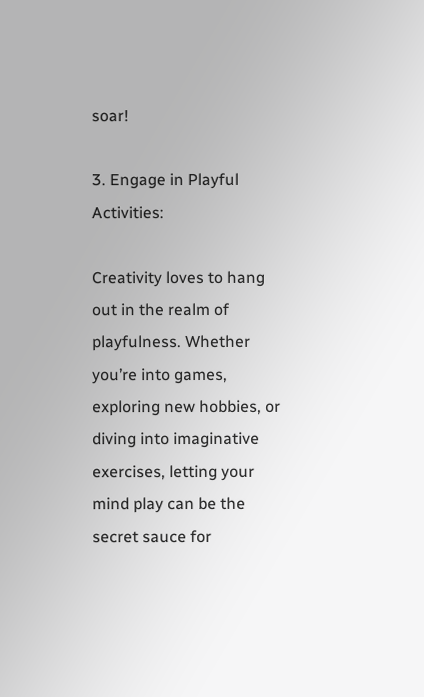soar!

3. Engage in Playful Activities:

Creativity loves to hang out in the realm of playfulness. Whether you’re into games, exploring new hobbies, or diving into imaginative exercises, letting your mind play can be the secret sauce for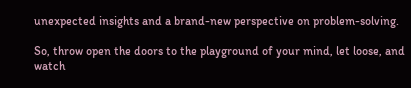unexpected insights and a brand-new perspective on problem-solving.

So, throw open the doors to the playground of your mind, let loose, and watch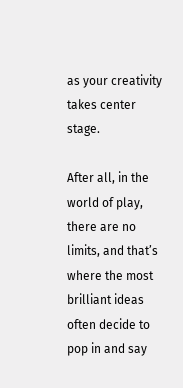as your creativity takes center stage.

After all, in the world of play, there are no limits, and that’s where the most brilliant ideas often decide to pop in and say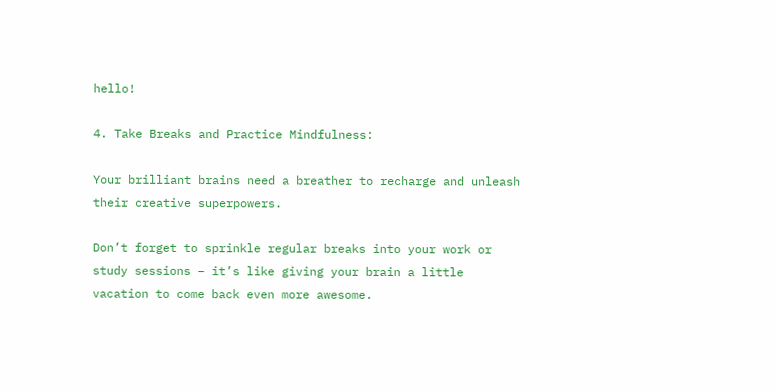hello!

4. Take Breaks and Practice Mindfulness:

Your brilliant brains need a breather to recharge and unleash their creative superpowers.

Don’t forget to sprinkle regular breaks into your work or study sessions – it’s like giving your brain a little vacation to come back even more awesome.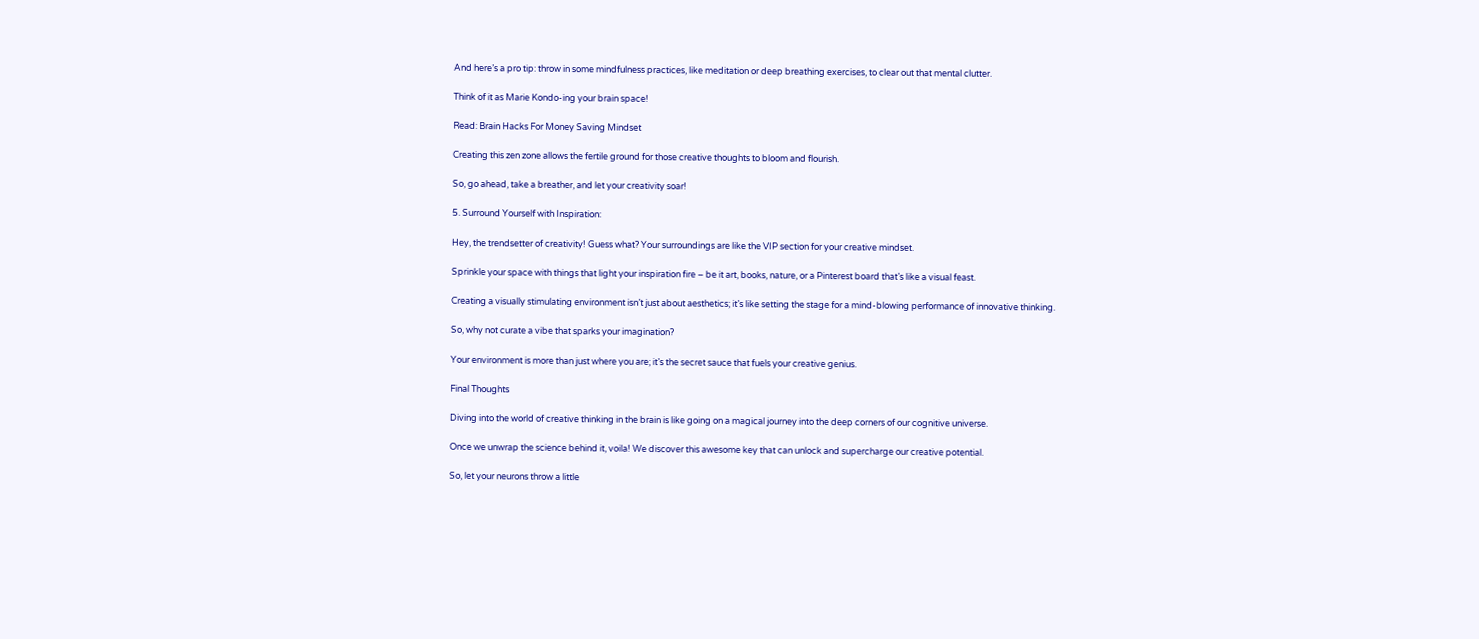And here’s a pro tip: throw in some mindfulness practices, like meditation or deep breathing exercises, to clear out that mental clutter.

Think of it as Marie Kondo-ing your brain space!

Read: Brain Hacks For Money Saving Mindset

Creating this zen zone allows the fertile ground for those creative thoughts to bloom and flourish.

So, go ahead, take a breather, and let your creativity soar!

5. Surround Yourself with Inspiration:

Hey, the trendsetter of creativity! Guess what? Your surroundings are like the VIP section for your creative mindset.

Sprinkle your space with things that light your inspiration fire – be it art, books, nature, or a Pinterest board that’s like a visual feast.

Creating a visually stimulating environment isn’t just about aesthetics; it’s like setting the stage for a mind-blowing performance of innovative thinking.

So, why not curate a vibe that sparks your imagination?

Your environment is more than just where you are; it’s the secret sauce that fuels your creative genius.

Final Thoughts

Diving into the world of creative thinking in the brain is like going on a magical journey into the deep corners of our cognitive universe.

Once we unwrap the science behind it, voila! We discover this awesome key that can unlock and supercharge our creative potential.

So, let your neurons throw a little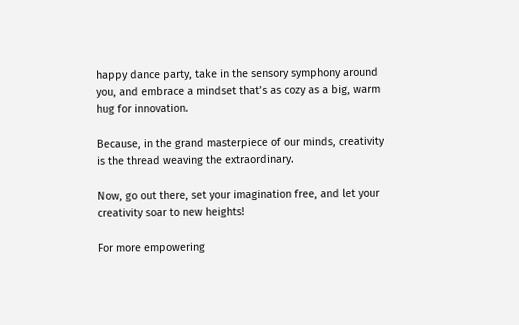happy dance party, take in the sensory symphony around you, and embrace a mindset that’s as cozy as a big, warm hug for innovation.

Because, in the grand masterpiece of our minds, creativity is the thread weaving the extraordinary.

Now, go out there, set your imagination free, and let your creativity soar to new heights!

For more empowering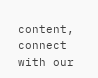content, connect with our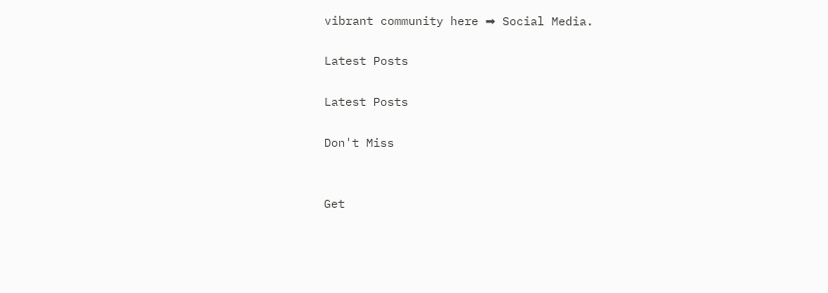vibrant community here ➡ Social Media.

Latest Posts

Latest Posts

Don't Miss


Get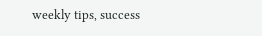weekly tips, success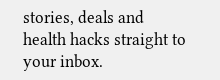stories, deals and health hacks straight to your inbox.